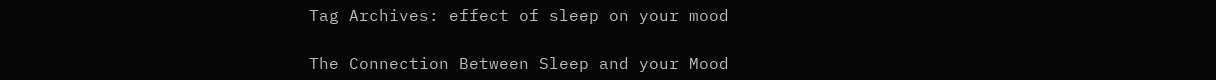Tag Archives: effect of sleep on your mood

The Connection Between Sleep and your Mood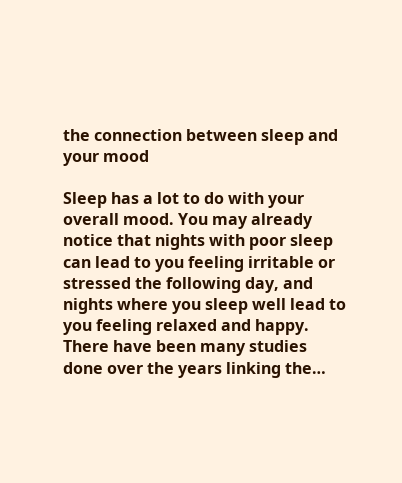the connection between sleep and your mood

Sleep has a lot to do with your overall mood. You may already notice that nights with poor sleep can lead to you feeling irritable or stressed the following day, and nights where you sleep well lead to you feeling relaxed and happy.   There have been many studies done over the years linking the…